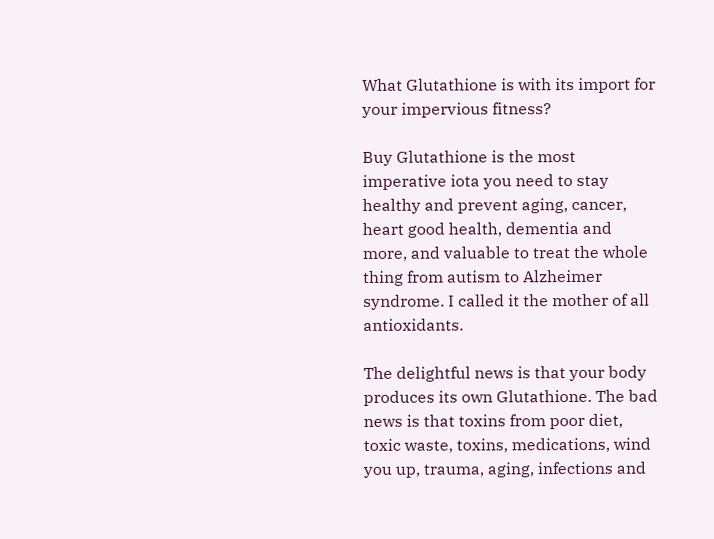What Glutathione is with its import for your impervious fitness?

Buy Glutathione is the most imperative iota you need to stay healthy and prevent aging, cancer, heart good health, dementia and more, and valuable to treat the whole thing from autism to Alzheimer syndrome. I called it the mother of all antioxidants.

The delightful news is that your body produces its own Glutathione. The bad news is that toxins from poor diet, toxic waste, toxins, medications, wind you up, trauma, aging, infections and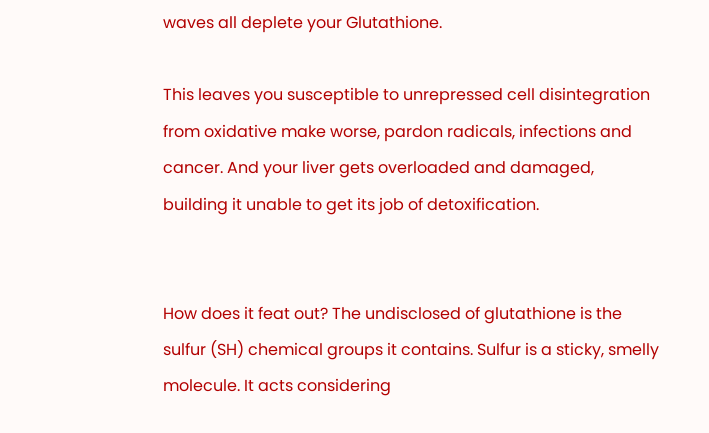waves all deplete your Glutathione.

This leaves you susceptible to unrepressed cell disintegration from oxidative make worse, pardon radicals, infections and cancer. And your liver gets overloaded and damaged, building it unable to get its job of detoxification.


How does it feat out? The undisclosed of glutathione is the sulfur (SH) chemical groups it contains. Sulfur is a sticky, smelly molecule. It acts considering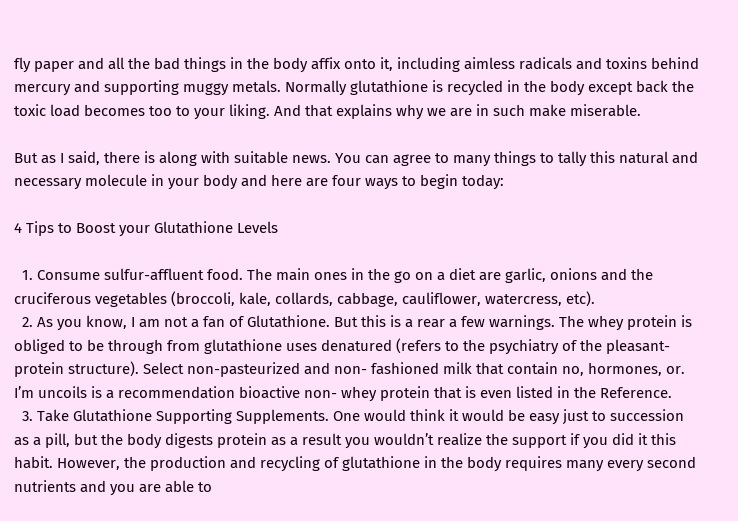fly paper and all the bad things in the body affix onto it, including aimless radicals and toxins behind mercury and supporting muggy metals. Normally glutathione is recycled in the body except back the toxic load becomes too to your liking. And that explains why we are in such make miserable.

But as I said, there is along with suitable news. You can agree to many things to tally this natural and necessary molecule in your body and here are four ways to begin today:

4 Tips to Boost your Glutathione Levels

  1. Consume sulfur-affluent food. The main ones in the go on a diet are garlic, onions and the cruciferous vegetables (broccoli, kale, collards, cabbage, cauliflower, watercress, etc).
  2. As you know, I am not a fan of Glutathione. But this is a rear a few warnings. The whey protein is obliged to be through from glutathione uses denatured (refers to the psychiatry of the pleasant- protein structure). Select non-pasteurized and non- fashioned milk that contain no, hormones, or. I’m uncoils is a recommendation bioactive non- whey protein that is even listed in the Reference.
  3. Take Glutathione Supporting Supplements. One would think it would be easy just to succession as a pill, but the body digests protein as a result you wouldn’t realize the support if you did it this habit. However, the production and recycling of glutathione in the body requires many every second nutrients and you are able to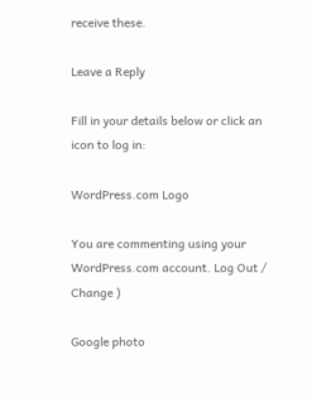receive these.

Leave a Reply

Fill in your details below or click an icon to log in:

WordPress.com Logo

You are commenting using your WordPress.com account. Log Out /  Change )

Google photo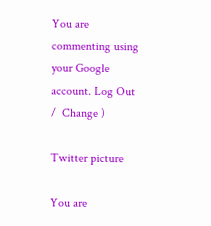You are commenting using your Google account. Log Out /  Change )

Twitter picture

You are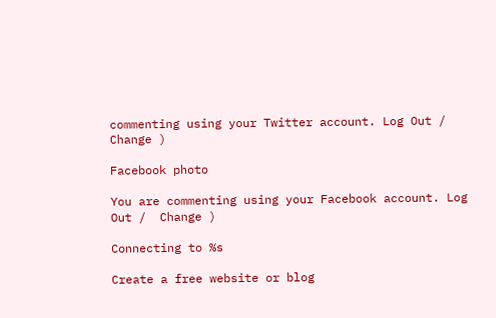commenting using your Twitter account. Log Out /  Change )

Facebook photo

You are commenting using your Facebook account. Log Out /  Change )

Connecting to %s

Create a free website or blog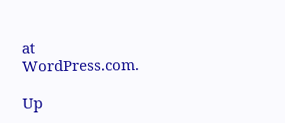at WordPress.com.

Up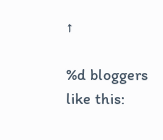↑

%d bloggers like this: